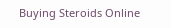Buying Steroids Online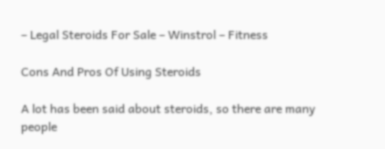– Legal Steroids For Sale – Winstrol – Fitness

Cons And Pros Of Using Steroids

A lot has been said about steroids, so there are many people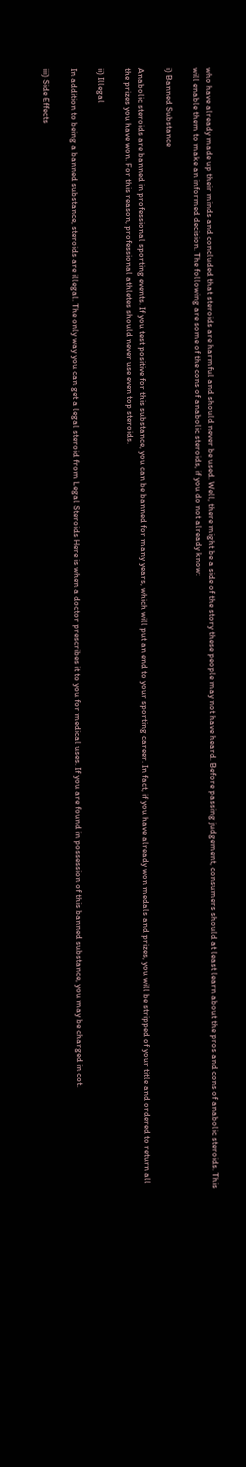who have already made up their minds and concluded that steroids are harmful and should never be used. Well, there might be a side of the story these people may not have heard. Before passing judgement, consumers should at least learn about the pros and cons of anabolic steroids. This will enable them to make an informed decision. The following are some of the cons of anabolic steroids, if you do not already know:

i) Banned Substance

Anabolic steroids are banned in professional sporting events. If you test positive for this substance, you can be banned for many years, which will put an end to your sporting career. In fact, if you have already won medals and prizes, you will be stripped of your title and ordered to return all the prizes you have won. For this reason, professional athletes should never use even top steroids.

ii) Illegal

In addition to being a banned substance, steroids are illegal. The only way you can get a legal steroid from Legal Steroids Here is when a doctor prescribes it to you for medical uses. If you are found in possession of this banned substance, you may be charged in cot.

iii) Side Effects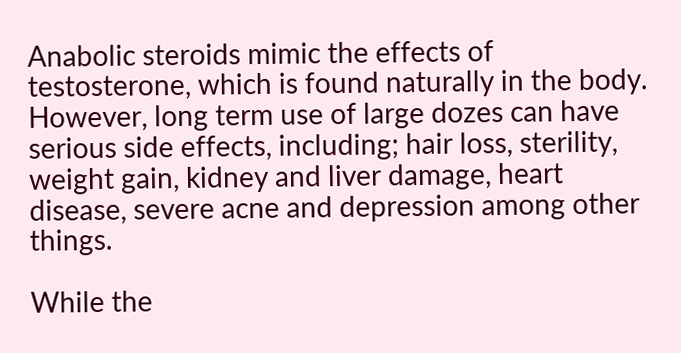Anabolic steroids mimic the effects of testosterone, which is found naturally in the body. However, long term use of large dozes can have serious side effects, including; hair loss, sterility, weight gain, kidney and liver damage, heart disease, severe acne and depression among other things.

While the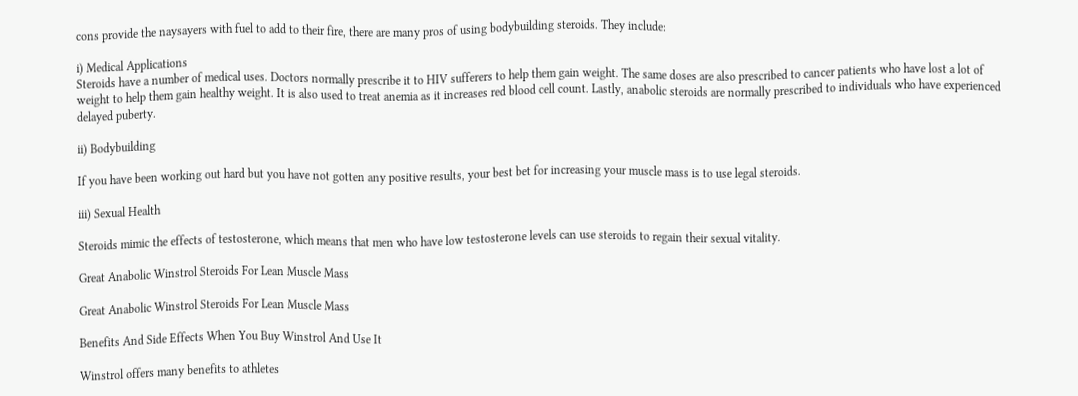cons provide the naysayers with fuel to add to their fire, there are many pros of using bodybuilding steroids. They include:

i) Medical Applications
Steroids have a number of medical uses. Doctors normally prescribe it to HIV sufferers to help them gain weight. The same doses are also prescribed to cancer patients who have lost a lot of weight to help them gain healthy weight. It is also used to treat anemia as it increases red blood cell count. Lastly, anabolic steroids are normally prescribed to individuals who have experienced delayed puberty.

ii) Bodybuilding

If you have been working out hard but you have not gotten any positive results, your best bet for increasing your muscle mass is to use legal steroids.

iii) Sexual Health

Steroids mimic the effects of testosterone, which means that men who have low testosterone levels can use steroids to regain their sexual vitality.

Great Anabolic Winstrol Steroids For Lean Muscle Mass

Great Anabolic Winstrol Steroids For Lean Muscle Mass

Benefits And Side Effects When You Buy Winstrol And Use It

Winstrol offers many benefits to athletes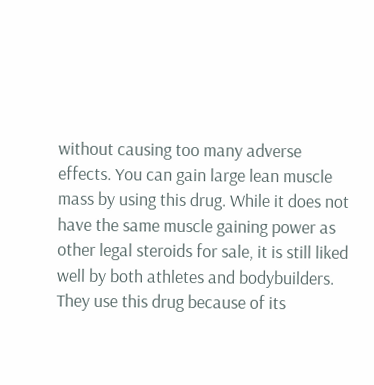without causing too many adverse effects. You can gain large lean muscle mass by using this drug. While it does not have the same muscle gaining power as other legal steroids for sale, it is still liked well by both athletes and bodybuilders. They use this drug because of its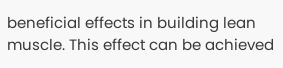beneficial effects in building lean muscle. This effect can be achieved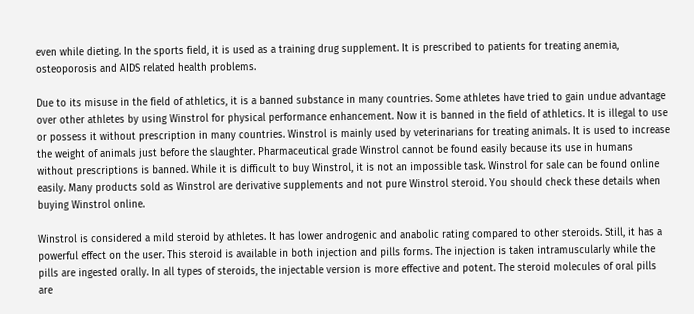even while dieting. In the sports field, it is used as a training drug supplement. It is prescribed to patients for treating anemia, osteoporosis and AIDS related health problems.

Due to its misuse in the field of athletics, it is a banned substance in many countries. Some athletes have tried to gain undue advantage over other athletes by using Winstrol for physical performance enhancement. Now it is banned in the field of athletics. It is illegal to use or possess it without prescription in many countries. Winstrol is mainly used by veterinarians for treating animals. It is used to increase the weight of animals just before the slaughter. Pharmaceutical grade Winstrol cannot be found easily because its use in humans without prescriptions is banned. While it is difficult to buy Winstrol, it is not an impossible task. Winstrol for sale can be found online easily. Many products sold as Winstrol are derivative supplements and not pure Winstrol steroid. You should check these details when buying Winstrol online.

Winstrol is considered a mild steroid by athletes. It has lower androgenic and anabolic rating compared to other steroids. Still, it has a powerful effect on the user. This steroid is available in both injection and pills forms. The injection is taken intramuscularly while the pills are ingested orally. In all types of steroids, the injectable version is more effective and potent. The steroid molecules of oral pills are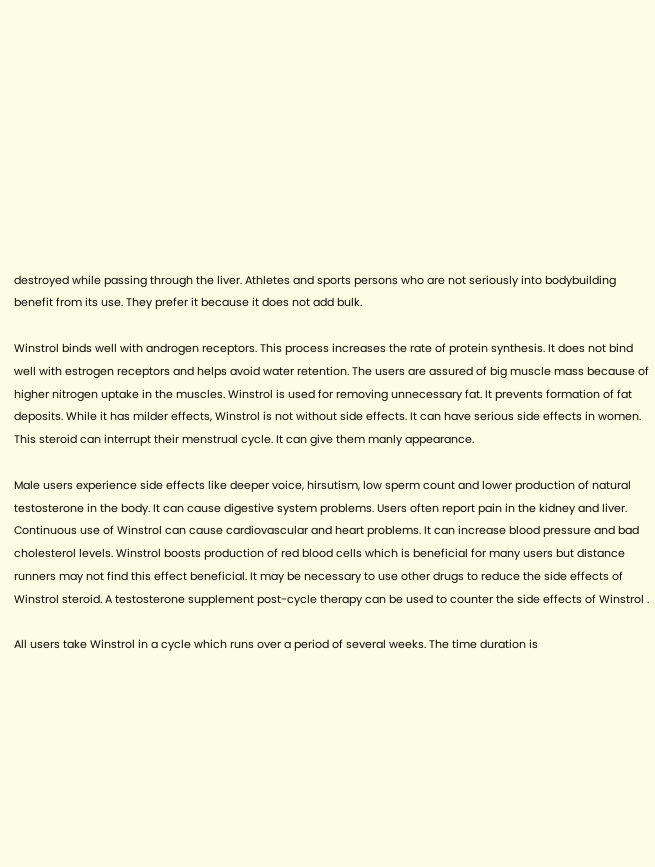destroyed while passing through the liver. Athletes and sports persons who are not seriously into bodybuilding benefit from its use. They prefer it because it does not add bulk.

Winstrol binds well with androgen receptors. This process increases the rate of protein synthesis. It does not bind well with estrogen receptors and helps avoid water retention. The users are assured of big muscle mass because of higher nitrogen uptake in the muscles. Winstrol is used for removing unnecessary fat. It prevents formation of fat deposits. While it has milder effects, Winstrol is not without side effects. It can have serious side effects in women. This steroid can interrupt their menstrual cycle. It can give them manly appearance.

Male users experience side effects like deeper voice, hirsutism, low sperm count and lower production of natural testosterone in the body. It can cause digestive system problems. Users often report pain in the kidney and liver. Continuous use of Winstrol can cause cardiovascular and heart problems. It can increase blood pressure and bad cholesterol levels. Winstrol boosts production of red blood cells which is beneficial for many users but distance runners may not find this effect beneficial. It may be necessary to use other drugs to reduce the side effects of Winstrol steroid. A testosterone supplement post-cycle therapy can be used to counter the side effects of Winstrol .

All users take Winstrol in a cycle which runs over a period of several weeks. The time duration is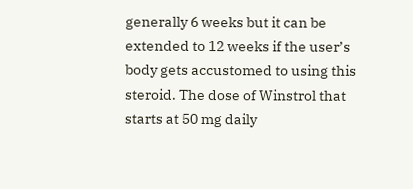generally 6 weeks but it can be extended to 12 weeks if the user’s body gets accustomed to using this steroid. The dose of Winstrol that starts at 50 mg daily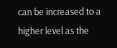can be increased to a higher level as the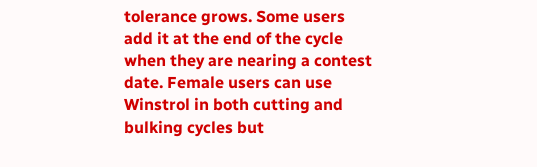tolerance grows. Some users add it at the end of the cycle when they are nearing a contest date. Female users can use Winstrol in both cutting and bulking cycles but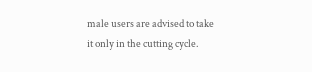male users are advised to take it only in the cutting cycle.